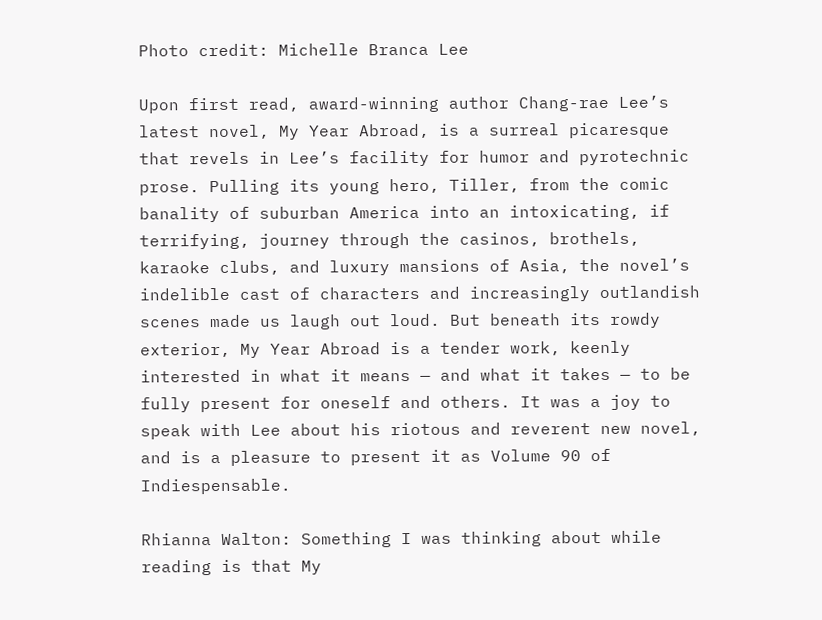Photo credit: Michelle Branca Lee

Upon first read, award-winning author Chang-rae Lee’s latest novel, My Year Abroad, is a surreal picaresque that revels in Lee’s facility for humor and pyrotechnic prose. Pulling its young hero, Tiller, from the comic banality of suburban America into an intoxicating, if terrifying, journey through the casinos, brothels, karaoke clubs, and luxury mansions of Asia, the novel’s indelible cast of characters and increasingly outlandish scenes made us laugh out loud. But beneath its rowdy exterior, My Year Abroad is a tender work, keenly interested in what it means — and what it takes — to be fully present for oneself and others. It was a joy to speak with Lee about his riotous and reverent new novel, and is a pleasure to present it as Volume 90 of Indiespensable.

Rhianna Walton: Something I was thinking about while reading is that My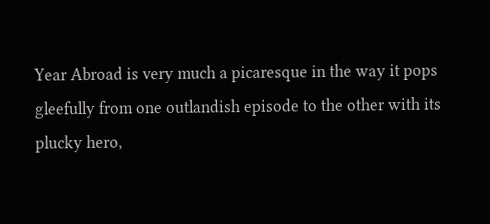Year Abroad is very much a picaresque in the way it pops gleefully from one outlandish episode to the other with its plucky hero,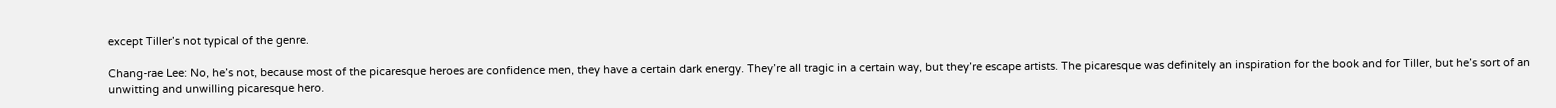except Tiller’s not typical of the genre.

Chang-rae Lee: No, he’s not, because most of the picaresque heroes are confidence men, they have a certain dark energy. They’re all tragic in a certain way, but they’re escape artists. The picaresque was definitely an inspiration for the book and for Tiller, but he’s sort of an unwitting and unwilling picaresque hero.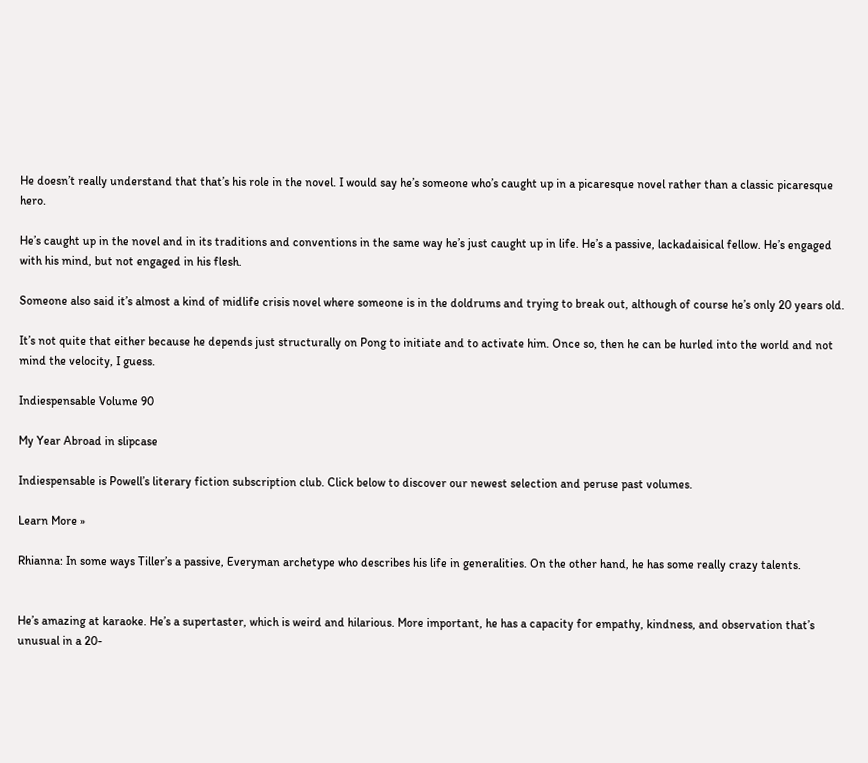He doesn’t really understand that that’s his role in the novel. I would say he’s someone who’s caught up in a picaresque novel rather than a classic picaresque hero.

He’s caught up in the novel and in its traditions and conventions in the same way he’s just caught up in life. He’s a passive, lackadaisical fellow. He’s engaged with his mind, but not engaged in his flesh.

Someone also said it’s almost a kind of midlife crisis novel where someone is in the doldrums and trying to break out, although of course he’s only 20 years old.

It’s not quite that either because he depends just structurally on Pong to initiate and to activate him. Once so, then he can be hurled into the world and not mind the velocity, I guess.

Indiespensable Volume 90

My Year Abroad in slipcase

Indiespensable is Powell’s literary fiction subscription club. Click below to discover our newest selection and peruse past volumes.

Learn More »

Rhianna: In some ways Tiller’s a passive, Everyman archetype who describes his life in generalities. On the other hand, he has some really crazy talents.


He’s amazing at karaoke. He’s a supertaster, which is weird and hilarious. More important, he has a capacity for empathy, kindness, and observation that’s unusual in a 20-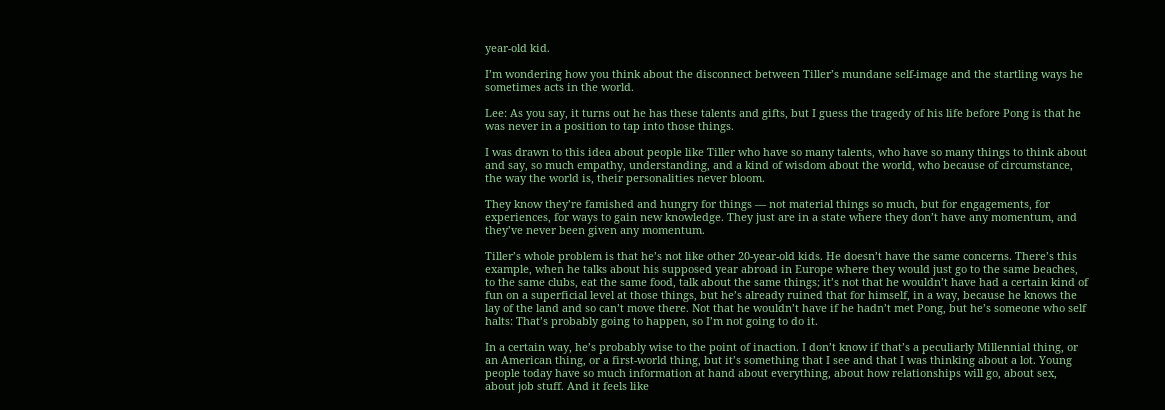year-old kid.

I’m wondering how you think about the disconnect between Tiller’s mundane self-image and the startling ways he sometimes acts in the world.

Lee: As you say, it turns out he has these talents and gifts, but I guess the tragedy of his life before Pong is that he was never in a position to tap into those things.

I was drawn to this idea about people like Tiller who have so many talents, who have so many things to think about and say, so much empathy, understanding, and a kind of wisdom about the world, who because of circumstance, the way the world is, their personalities never bloom.

They know they’re famished and hungry for things — not material things so much, but for engagements, for experiences, for ways to gain new knowledge. They just are in a state where they don’t have any momentum, and they’ve never been given any momentum.

Tiller’s whole problem is that he’s not like other 20-year-old kids. He doesn’t have the same concerns. There’s this example, when he talks about his supposed year abroad in Europe where they would just go to the same beaches, to the same clubs, eat the same food, talk about the same things; it’s not that he wouldn’t have had a certain kind of fun on a superficial level at those things, but he’s already ruined that for himself, in a way, because he knows the lay of the land and so can’t move there. Not that he wouldn’t have if he hadn’t met Pong, but he’s someone who self halts: That’s probably going to happen, so I’m not going to do it.

In a certain way, he’s probably wise to the point of inaction. I don’t know if that’s a peculiarly Millennial thing, or an American thing, or a first-world thing, but it’s something that I see and that I was thinking about a lot. Young people today have so much information at hand about everything, about how relationships will go, about sex, about job stuff. And it feels like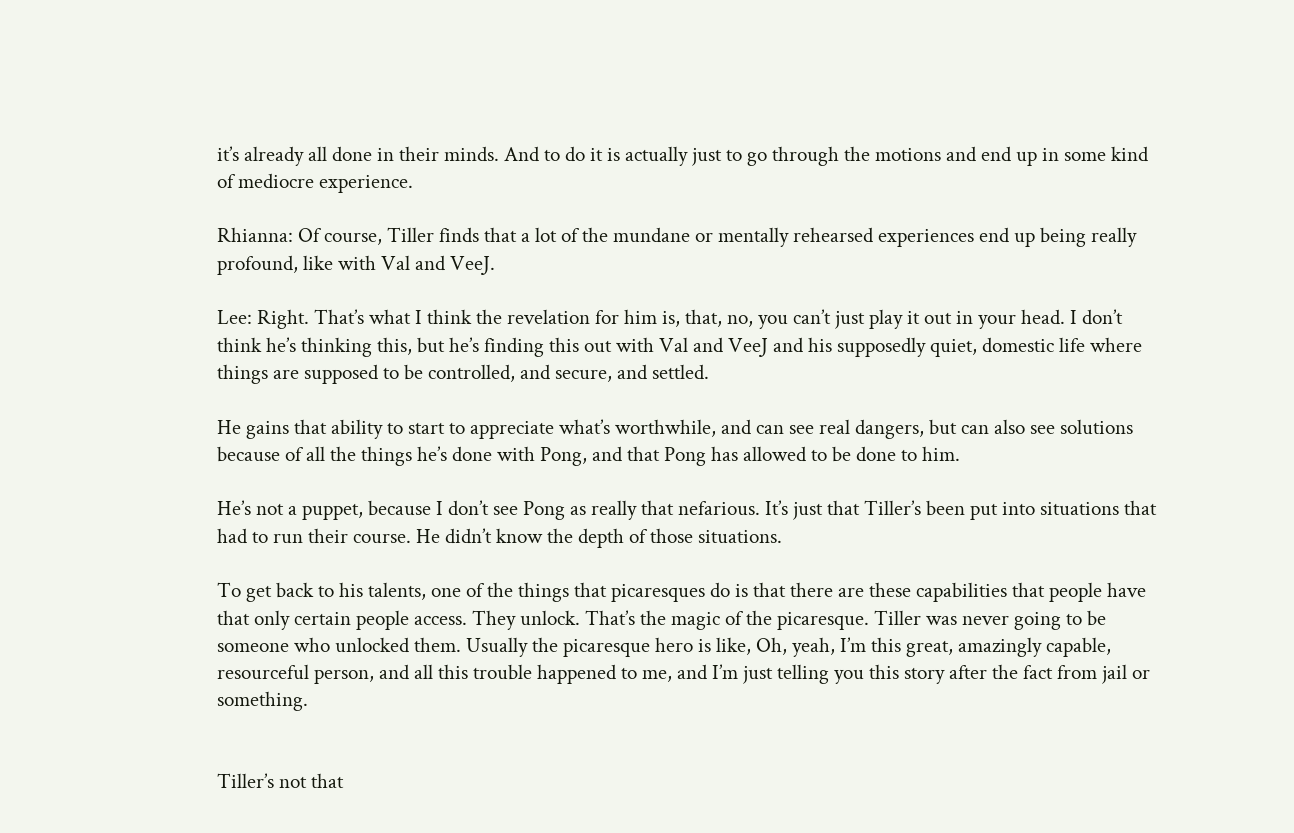it’s already all done in their minds. And to do it is actually just to go through the motions and end up in some kind of mediocre experience.

Rhianna: Of course, Tiller finds that a lot of the mundane or mentally rehearsed experiences end up being really profound, like with Val and VeeJ.

Lee: Right. That’s what I think the revelation for him is, that, no, you can’t just play it out in your head. I don’t think he’s thinking this, but he’s finding this out with Val and VeeJ and his supposedly quiet, domestic life where things are supposed to be controlled, and secure, and settled.

He gains that ability to start to appreciate what’s worthwhile, and can see real dangers, but can also see solutions because of all the things he’s done with Pong, and that Pong has allowed to be done to him.

He’s not a puppet, because I don’t see Pong as really that nefarious. It’s just that Tiller’s been put into situations that had to run their course. He didn’t know the depth of those situations.

To get back to his talents, one of the things that picaresques do is that there are these capabilities that people have that only certain people access. They unlock. That’s the magic of the picaresque. Tiller was never going to be someone who unlocked them. Usually the picaresque hero is like, Oh, yeah, I’m this great, amazingly capable, resourceful person, and all this trouble happened to me, and I’m just telling you this story after the fact from jail or something.


Tiller’s not that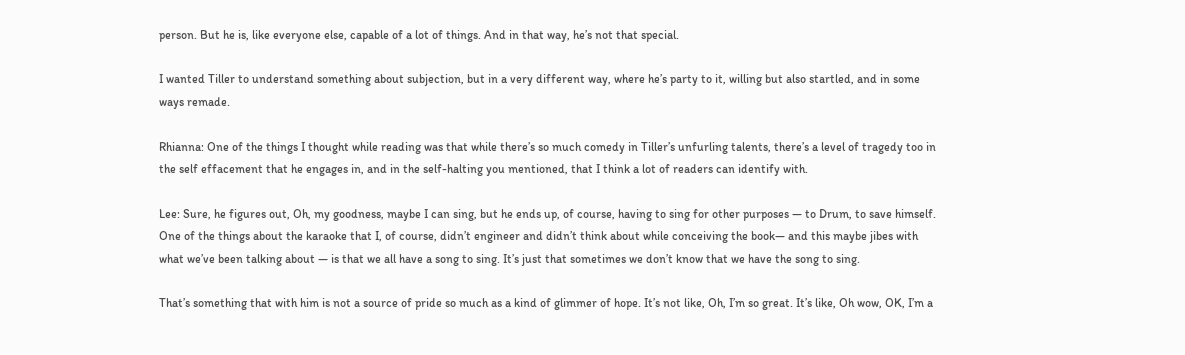person. But he is, like everyone else, capable of a lot of things. And in that way, he’s not that special.

I wanted Tiller to understand something about subjection, but in a very different way, where he’s party to it, willing but also startled, and in some ways remade.

Rhianna: One of the things I thought while reading was that while there’s so much comedy in Tiller’s unfurling talents, there’s a level of tragedy too in the self effacement that he engages in, and in the self-halting you mentioned, that I think a lot of readers can identify with.

Lee: Sure, he figures out, Oh, my goodness, maybe I can sing, but he ends up, of course, having to sing for other purposes — to Drum, to save himself. One of the things about the karaoke that I, of course, didn’t engineer and didn’t think about while conceiving the book— and this maybe jibes with what we’ve been talking about — is that we all have a song to sing. It’s just that sometimes we don’t know that we have the song to sing.

That’s something that with him is not a source of pride so much as a kind of glimmer of hope. It’s not like, Oh, I’m so great. It’s like, Oh wow, OK, I’m a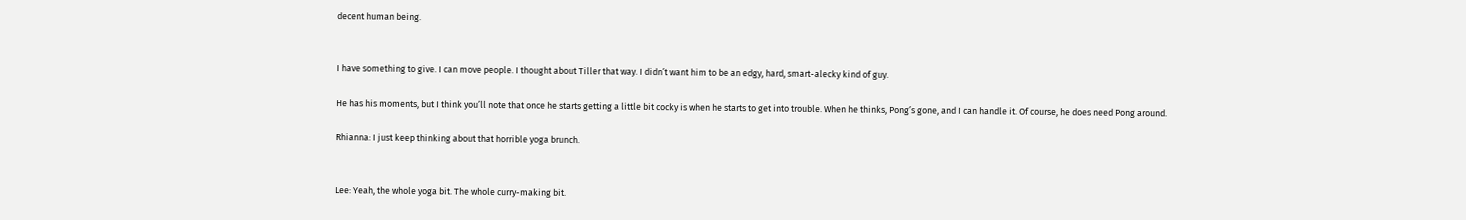decent human being.


I have something to give. I can move people. I thought about Tiller that way. I didn’t want him to be an edgy, hard, smart-alecky kind of guy.

He has his moments, but I think you’ll note that once he starts getting a little bit cocky is when he starts to get into trouble. When he thinks, Pong’s gone, and I can handle it. Of course, he does need Pong around.

Rhianna: I just keep thinking about that horrible yoga brunch.


Lee: Yeah, the whole yoga bit. The whole curry-making bit.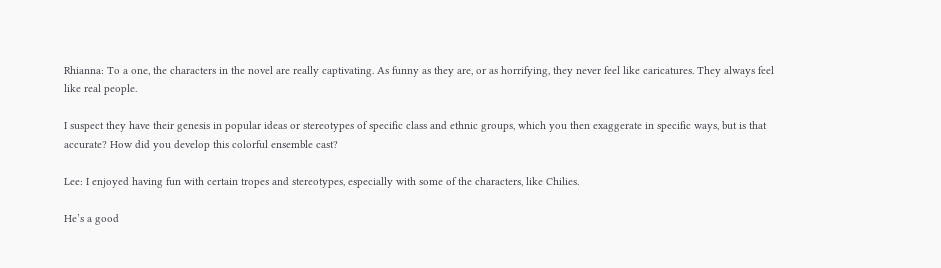Rhianna: To a one, the characters in the novel are really captivating. As funny as they are, or as horrifying, they never feel like caricatures. They always feel like real people.

I suspect they have their genesis in popular ideas or stereotypes of specific class and ethnic groups, which you then exaggerate in specific ways, but is that accurate? How did you develop this colorful ensemble cast?

Lee: I enjoyed having fun with certain tropes and stereotypes, especially with some of the characters, like Chilies.

He’s a good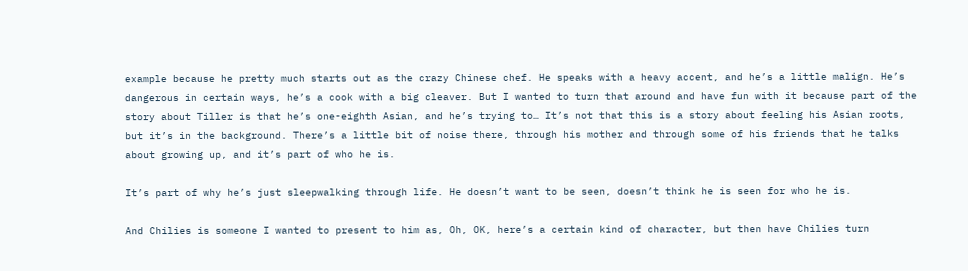example because he pretty much starts out as the crazy Chinese chef. He speaks with a heavy accent, and he’s a little malign. He’s dangerous in certain ways, he’s a cook with a big cleaver. But I wanted to turn that around and have fun with it because part of the story about Tiller is that he’s one-eighth Asian, and he’s trying to… It’s not that this is a story about feeling his Asian roots, but it’s in the background. There’s a little bit of noise there, through his mother and through some of his friends that he talks about growing up, and it’s part of who he is.

It’s part of why he’s just sleepwalking through life. He doesn’t want to be seen, doesn’t think he is seen for who he is.

And Chilies is someone I wanted to present to him as, Oh, OK, here’s a certain kind of character, but then have Chilies turn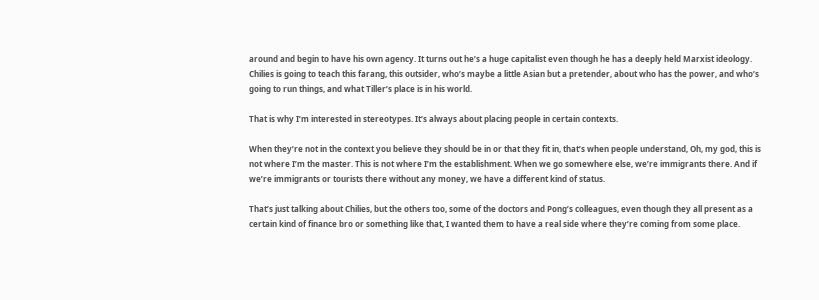around and begin to have his own agency. It turns out he’s a huge capitalist even though he has a deeply held Marxist ideology. Chilies is going to teach this farang, this outsider, who’s maybe a little Asian but a pretender, about who has the power, and who’s going to run things, and what Tiller’s place is in his world.

That is why I’m interested in stereotypes. It’s always about placing people in certain contexts.

When they’re not in the context you believe they should be in or that they fit in, that’s when people understand, Oh, my god, this is not where I’m the master. This is not where I’m the establishment. When we go somewhere else, we’re immigrants there. And if we’re immigrants or tourists there without any money, we have a different kind of status.

That’s just talking about Chilies, but the others too, some of the doctors and Pong’s colleagues, even though they all present as a certain kind of finance bro or something like that, I wanted them to have a real side where they’re coming from some place.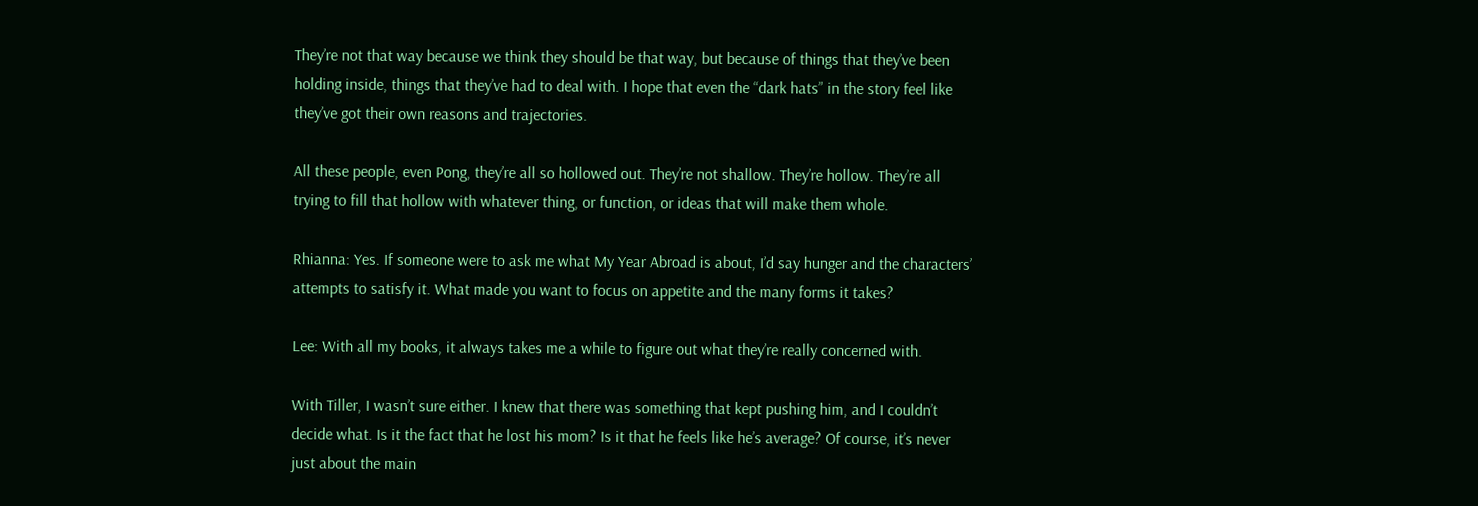They’re not that way because we think they should be that way, but because of things that they’ve been holding inside, things that they’ve had to deal with. I hope that even the “dark hats” in the story feel like they’ve got their own reasons and trajectories.

All these people, even Pong, they’re all so hollowed out. They’re not shallow. They’re hollow. They’re all trying to fill that hollow with whatever thing, or function, or ideas that will make them whole.

Rhianna: Yes. If someone were to ask me what My Year Abroad is about, I’d say hunger and the characters’ attempts to satisfy it. What made you want to focus on appetite and the many forms it takes?

Lee: With all my books, it always takes me a while to figure out what they’re really concerned with.

With Tiller, I wasn’t sure either. I knew that there was something that kept pushing him, and I couldn’t decide what. Is it the fact that he lost his mom? Is it that he feels like he’s average? Of course, it’s never just about the main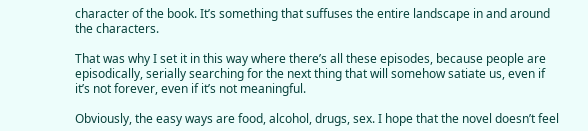character of the book. It’s something that suffuses the entire landscape in and around the characters.

That was why I set it in this way where there’s all these episodes, because people are episodically, serially searching for the next thing that will somehow satiate us, even if it’s not forever, even if it’s not meaningful.

Obviously, the easy ways are food, alcohol, drugs, sex. I hope that the novel doesn’t feel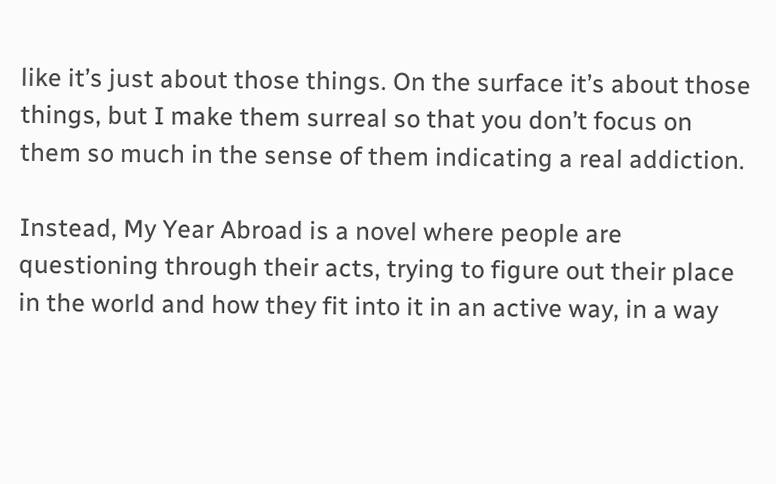like it’s just about those things. On the surface it’s about those things, but I make them surreal so that you don’t focus on them so much in the sense of them indicating a real addiction.

Instead, My Year Abroad is a novel where people are questioning through their acts, trying to figure out their place in the world and how they fit into it in an active way, in a way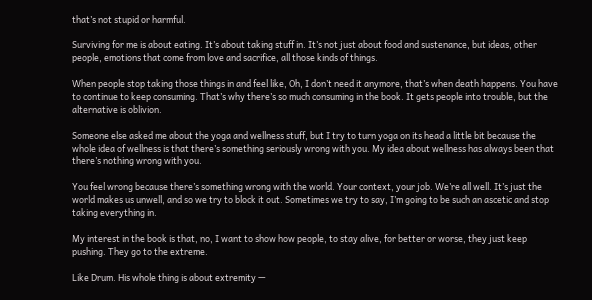that’s not stupid or harmful.

Surviving for me is about eating. It’s about taking stuff in. It’s not just about food and sustenance, but ideas, other people, emotions that come from love and sacrifice, all those kinds of things.

When people stop taking those things in and feel like, Oh, I don’t need it anymore, that’s when death happens. You have to continue to keep consuming. That’s why there’s so much consuming in the book. It gets people into trouble, but the alternative is oblivion.

Someone else asked me about the yoga and wellness stuff, but I try to turn yoga on its head a little bit because the whole idea of wellness is that there’s something seriously wrong with you. My idea about wellness has always been that there’s nothing wrong with you.

You feel wrong because there’s something wrong with the world. Your context, your job. We’re all well. It’s just the world makes us unwell, and so we try to block it out. Sometimes we try to say, I’m going to be such an ascetic and stop taking everything in.

My interest in the book is that, no, I want to show how people, to stay alive, for better or worse, they just keep pushing. They go to the extreme.

Like Drum. His whole thing is about extremity —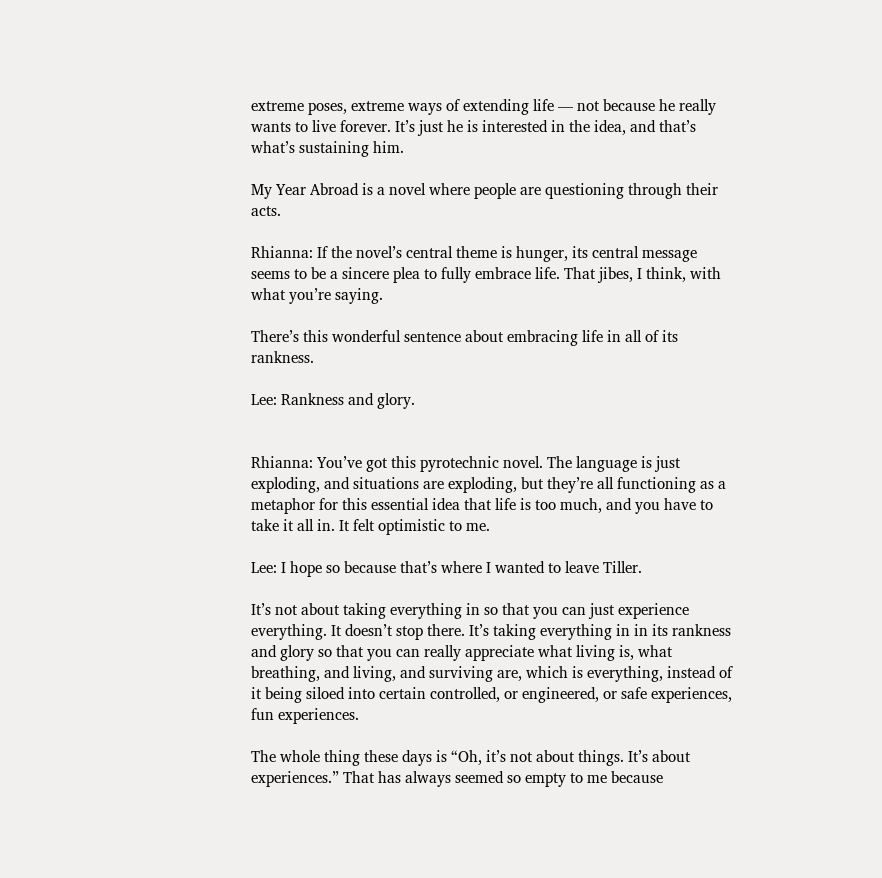extreme poses, extreme ways of extending life — not because he really wants to live forever. It’s just he is interested in the idea, and that’s what’s sustaining him.

My Year Abroad is a novel where people are questioning through their acts.

Rhianna: If the novel’s central theme is hunger, its central message seems to be a sincere plea to fully embrace life. That jibes, I think, with what you’re saying.

There’s this wonderful sentence about embracing life in all of its rankness.

Lee: Rankness and glory.


Rhianna: You’ve got this pyrotechnic novel. The language is just exploding, and situations are exploding, but they’re all functioning as a metaphor for this essential idea that life is too much, and you have to take it all in. It felt optimistic to me.

Lee: I hope so because that’s where I wanted to leave Tiller.

It’s not about taking everything in so that you can just experience everything. It doesn’t stop there. It’s taking everything in in its rankness and glory so that you can really appreciate what living is, what breathing, and living, and surviving are, which is everything, instead of it being siloed into certain controlled, or engineered, or safe experiences, fun experiences.

The whole thing these days is “Oh, it’s not about things. It’s about experiences.” That has always seemed so empty to me because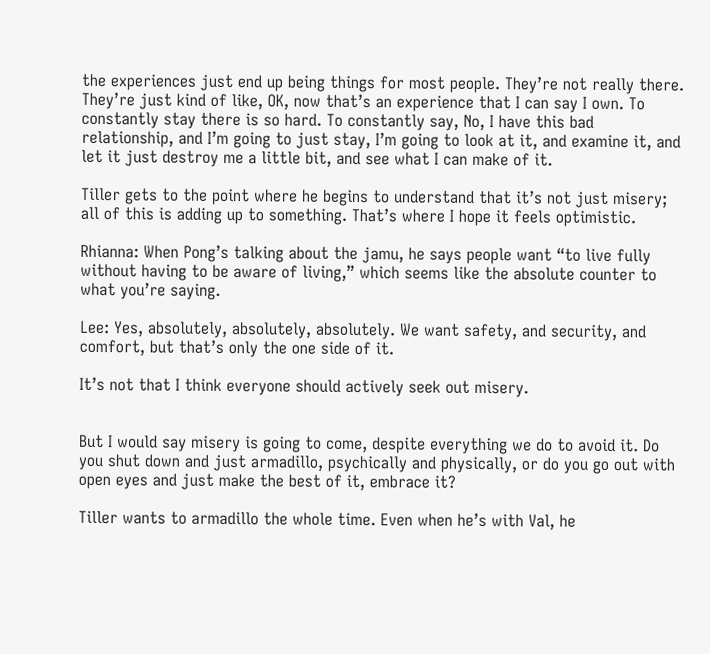the experiences just end up being things for most people. They’re not really there. They’re just kind of like, OK, now that’s an experience that I can say I own. To constantly stay there is so hard. To constantly say, No, I have this bad relationship, and I’m going to just stay, I’m going to look at it, and examine it, and let it just destroy me a little bit, and see what I can make of it.

Tiller gets to the point where he begins to understand that it’s not just misery; all of this is adding up to something. That’s where I hope it feels optimistic.

Rhianna: When Pong’s talking about the jamu, he says people want “to live fully without having to be aware of living,” which seems like the absolute counter to what you’re saying.

Lee: Yes, absolutely, absolutely, absolutely. We want safety, and security, and comfort, but that’s only the one side of it.

It’s not that I think everyone should actively seek out misery.


But I would say misery is going to come, despite everything we do to avoid it. Do you shut down and just armadillo, psychically and physically, or do you go out with open eyes and just make the best of it, embrace it?

Tiller wants to armadillo the whole time. Even when he’s with Val, he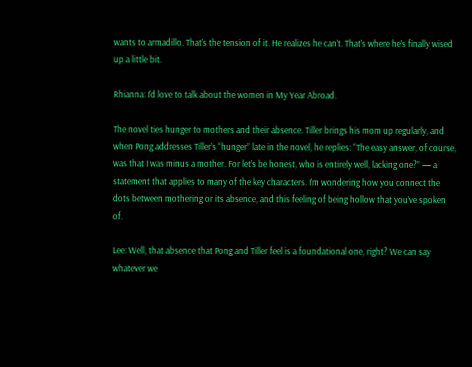wants to armadillo. That’s the tension of it. He realizes he can’t. That’s where he’s finally wised up a little bit.

Rhianna: I’d love to talk about the women in My Year Abroad.

The novel ties hunger to mothers and their absence. Tiller brings his mom up regularly, and when Pong addresses Tiller’s “hunger” late in the novel, he replies: “The easy answer, of course, was that I was minus a mother. For let’s be honest, who is entirely well, lacking one?” — a statement that applies to many of the key characters. I’m wondering how you connect the dots between mothering or its absence, and this feeling of being hollow that you’ve spoken of.

Lee: Well, that absence that Pong and Tiller feel is a foundational one, right? We can say whatever we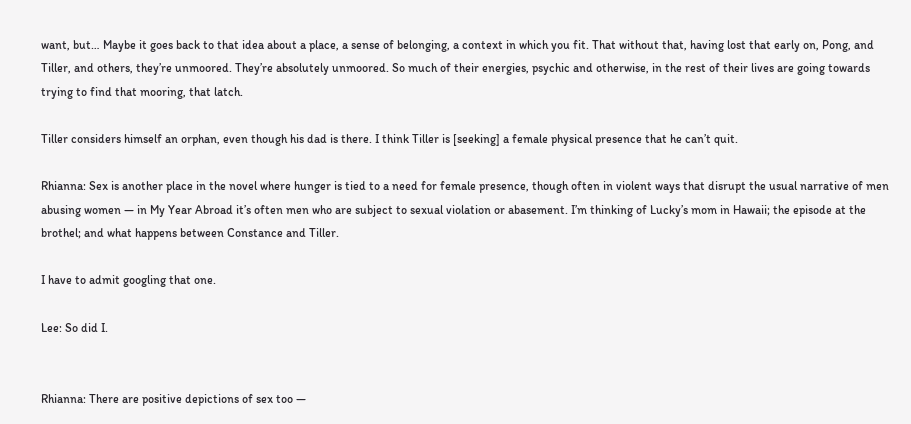want, but… Maybe it goes back to that idea about a place, a sense of belonging, a context in which you fit. That without that, having lost that early on, Pong, and Tiller, and others, they’re unmoored. They’re absolutely unmoored. So much of their energies, psychic and otherwise, in the rest of their lives are going towards trying to find that mooring, that latch.

Tiller considers himself an orphan, even though his dad is there. I think Tiller is [seeking] a female physical presence that he can’t quit.

Rhianna: Sex is another place in the novel where hunger is tied to a need for female presence, though often in violent ways that disrupt the usual narrative of men abusing women — in My Year Abroad it’s often men who are subject to sexual violation or abasement. I’m thinking of Lucky’s mom in Hawaii; the episode at the brothel; and what happens between Constance and Tiller.

I have to admit googling that one.

Lee: So did I.


Rhianna: There are positive depictions of sex too —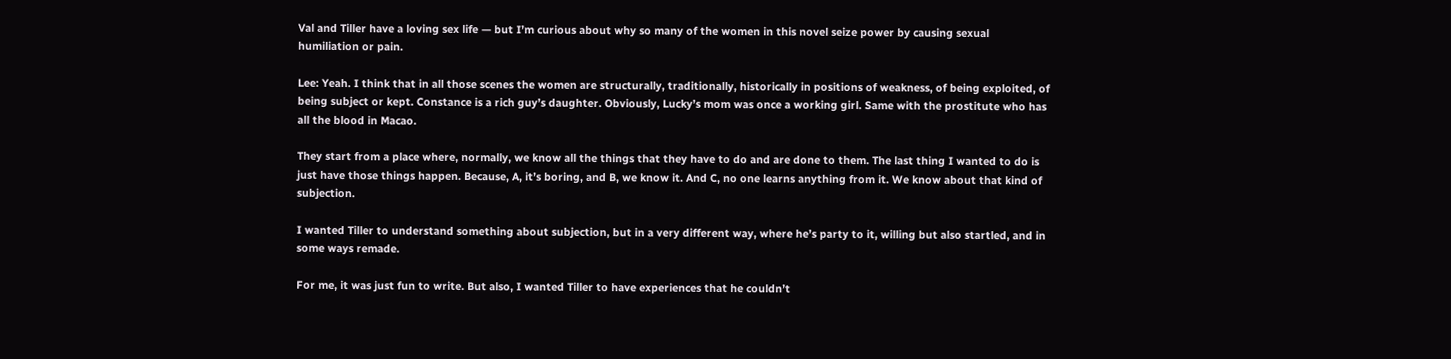Val and Tiller have a loving sex life — but I’m curious about why so many of the women in this novel seize power by causing sexual humiliation or pain.

Lee: Yeah. I think that in all those scenes the women are structurally, traditionally, historically in positions of weakness, of being exploited, of being subject or kept. Constance is a rich guy’s daughter. Obviously, Lucky’s mom was once a working girl. Same with the prostitute who has all the blood in Macao.

They start from a place where, normally, we know all the things that they have to do and are done to them. The last thing I wanted to do is just have those things happen. Because, A, it’s boring, and B, we know it. And C, no one learns anything from it. We know about that kind of subjection.

I wanted Tiller to understand something about subjection, but in a very different way, where he’s party to it, willing but also startled, and in some ways remade.

For me, it was just fun to write. But also, I wanted Tiller to have experiences that he couldn’t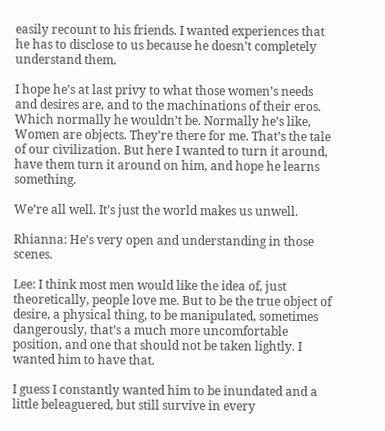easily recount to his friends. I wanted experiences that he has to disclose to us because he doesn’t completely understand them.

I hope he’s at last privy to what those women’s needs and desires are, and to the machinations of their eros. Which normally he wouldn’t be. Normally he’s like, Women are objects. They’re there for me. That’s the tale of our civilization. But here I wanted to turn it around, have them turn it around on him, and hope he learns something.

We’re all well. It’s just the world makes us unwell.

Rhianna: He’s very open and understanding in those scenes.

Lee: I think most men would like the idea of, just theoretically, people love me. But to be the true object of desire, a physical thing, to be manipulated, sometimes dangerously, that’s a much more uncomfortable position, and one that should not be taken lightly. I wanted him to have that.

I guess I constantly wanted him to be inundated and a little beleaguered, but still survive in every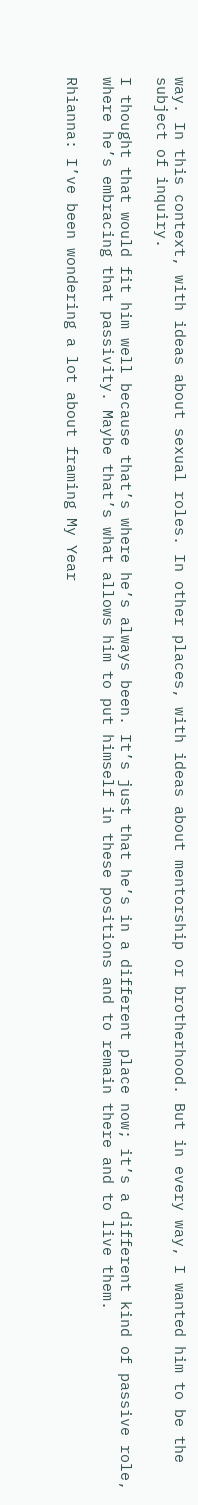way. In this context, with ideas about sexual roles. In other places, with ideas about mentorship or brotherhood. But in every way, I wanted him to be the subject of inquiry.

I thought that would fit him well because that’s where he’s always been. It’s just that he’s in a different place now; it’s a different kind of passive role, where he’s embracing that passivity. Maybe that’s what allows him to put himself in these positions and to remain there and to live them.

Rhianna: I’ve been wondering a lot about framing My Year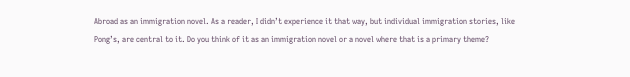Abroad as an immigration novel. As a reader, I didn’t experience it that way, but individual immigration stories, like Pong’s, are central to it. Do you think of it as an immigration novel or a novel where that is a primary theme?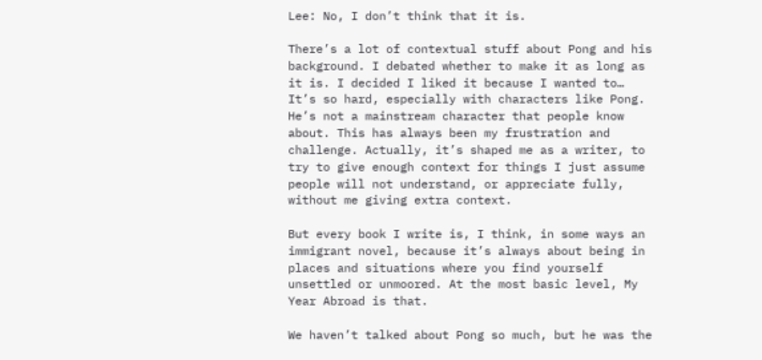Lee: No, I don’t think that it is.

There’s a lot of contextual stuff about Pong and his background. I debated whether to make it as long as it is. I decided I liked it because I wanted to… It’s so hard, especially with characters like Pong. He’s not a mainstream character that people know about. This has always been my frustration and challenge. Actually, it’s shaped me as a writer, to try to give enough context for things I just assume people will not understand, or appreciate fully, without me giving extra context.

But every book I write is, I think, in some ways an immigrant novel, because it’s always about being in places and situations where you find yourself unsettled or unmoored. At the most basic level, My Year Abroad is that.

We haven’t talked about Pong so much, but he was the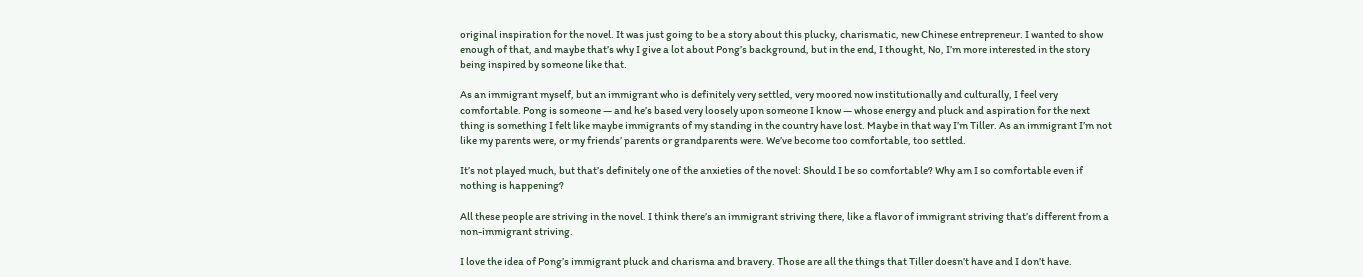original inspiration for the novel. It was just going to be a story about this plucky, charismatic, new Chinese entrepreneur. I wanted to show enough of that, and maybe that’s why I give a lot about Pong’s background, but in the end, I thought, No, I’m more interested in the story being inspired by someone like that.

As an immigrant myself, but an immigrant who is definitely very settled, very moored now institutionally and culturally, I feel very comfortable. Pong is someone — and he’s based very loosely upon someone I know — whose energy and pluck and aspiration for the next thing is something I felt like maybe immigrants of my standing in the country have lost. Maybe in that way I’m Tiller. As an immigrant I’m not like my parents were, or my friends’ parents or grandparents were. We’ve become too comfortable, too settled.

It’s not played much, but that’s definitely one of the anxieties of the novel: Should I be so comfortable? Why am I so comfortable even if nothing is happening?

All these people are striving in the novel. I think there’s an immigrant striving there, like a flavor of immigrant striving that’s different from a non-immigrant striving.

I love the idea of Pong’s immigrant pluck and charisma and bravery. Those are all the things that Tiller doesn’t have and I don’t have.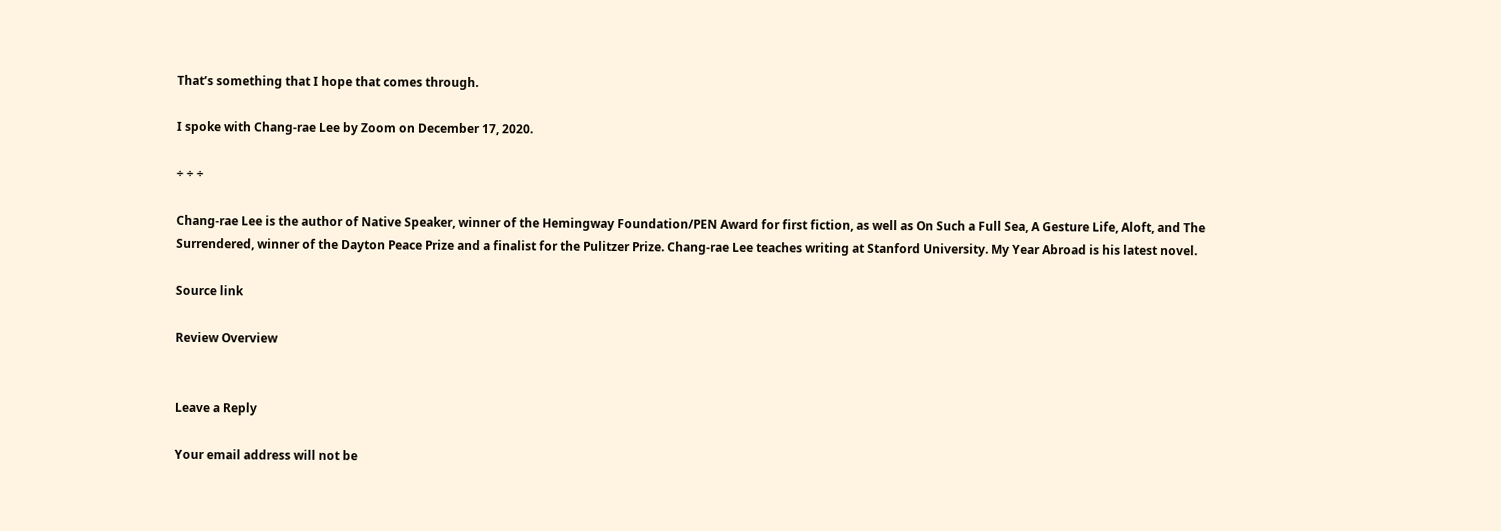That’s something that I hope that comes through.

I spoke with Chang-rae Lee by Zoom on December 17, 2020.

÷ ÷ ÷

Chang-rae Lee is the author of Native Speaker, winner of the Hemingway Foundation/PEN Award for first fiction, as well as On Such a Full Sea, A Gesture Life, Aloft, and The Surrendered, winner of the Dayton Peace Prize and a finalist for the Pulitzer Prize. Chang-rae Lee teaches writing at Stanford University. My Year Abroad is his latest novel.

Source link

Review Overview


Leave a Reply

Your email address will not be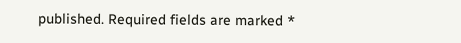published. Required fields are marked *